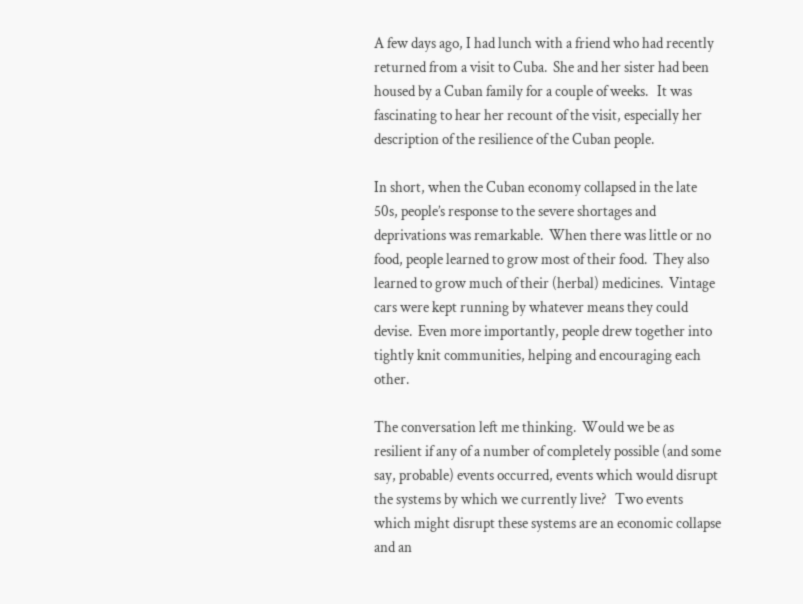A few days ago, I had lunch with a friend who had recently returned from a visit to Cuba.  She and her sister had been housed by a Cuban family for a couple of weeks.   It was fascinating to hear her recount of the visit, especially her description of the resilience of the Cuban people.

In short, when the Cuban economy collapsed in the late 50s, people’s response to the severe shortages and deprivations was remarkable.  When there was little or no food, people learned to grow most of their food.  They also learned to grow much of their (herbal) medicines.  Vintage cars were kept running by whatever means they could devise.  Even more importantly, people drew together into tightly knit communities, helping and encouraging each other.

The conversation left me thinking.  Would we be as resilient if any of a number of completely possible (and some say, probable) events occurred, events which would disrupt the systems by which we currently live?   Two events which might disrupt these systems are an economic collapse and an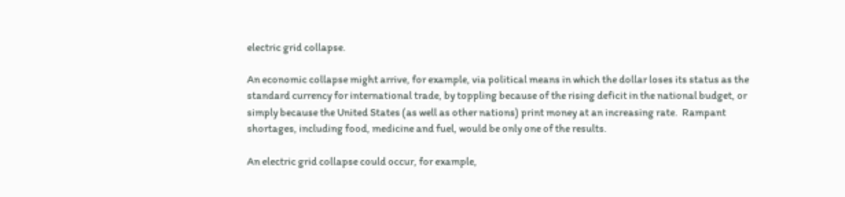electric grid collapse.

An economic collapse might arrive, for example, via political means in which the dollar loses its status as the standard currency for international trade, by toppling because of the rising deficit in the national budget, or simply because the United States (as well as other nations) print money at an increasing rate.  Rampant shortages, including food, medicine and fuel, would be only one of the results.

An electric grid collapse could occur, for example,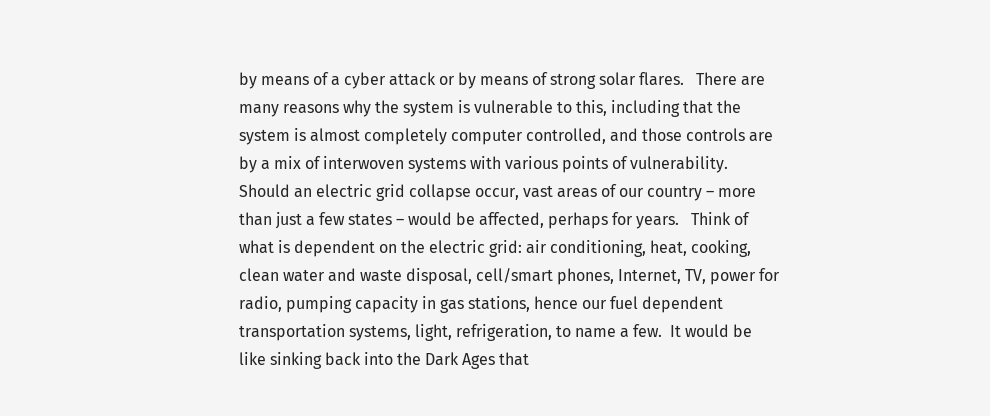by means of a cyber attack or by means of strong solar flares.   There are many reasons why the system is vulnerable to this, including that the system is almost completely computer controlled, and those controls are by a mix of interwoven systems with various points of vulnerability.  Should an electric grid collapse occur, vast areas of our country – more than just a few states – would be affected, perhaps for years.   Think of what is dependent on the electric grid: air conditioning, heat, cooking, clean water and waste disposal, cell/smart phones, Internet, TV, power for radio, pumping capacity in gas stations, hence our fuel dependent transportation systems, light, refrigeration, to name a few.  It would be like sinking back into the Dark Ages that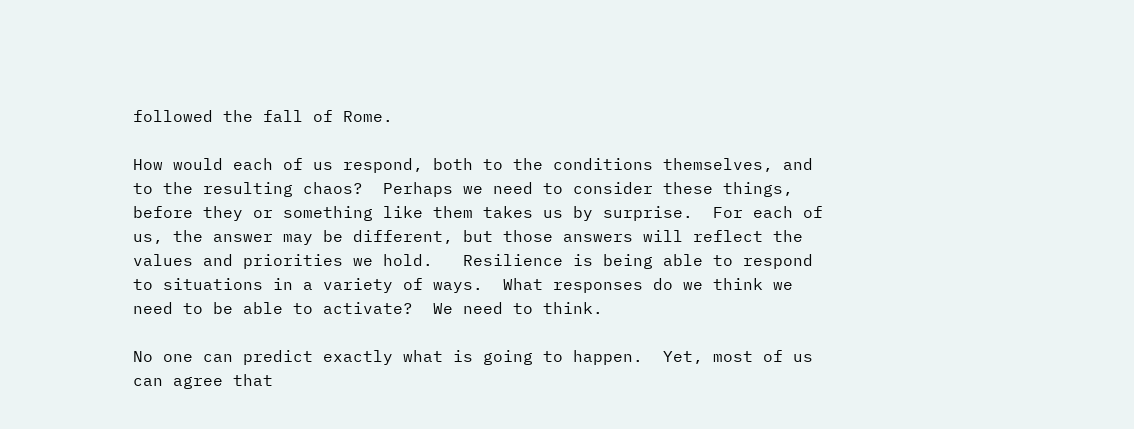followed the fall of Rome.

How would each of us respond, both to the conditions themselves, and to the resulting chaos?  Perhaps we need to consider these things, before they or something like them takes us by surprise.  For each of us, the answer may be different, but those answers will reflect the values and priorities we hold.   Resilience is being able to respond to situations in a variety of ways.  What responses do we think we need to be able to activate?  We need to think.

No one can predict exactly what is going to happen.  Yet, most of us can agree that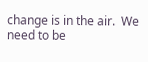change is in the air.  We need to be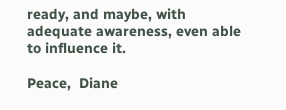ready, and maybe, with adequate awareness, even able to influence it.

Peace,  Diane